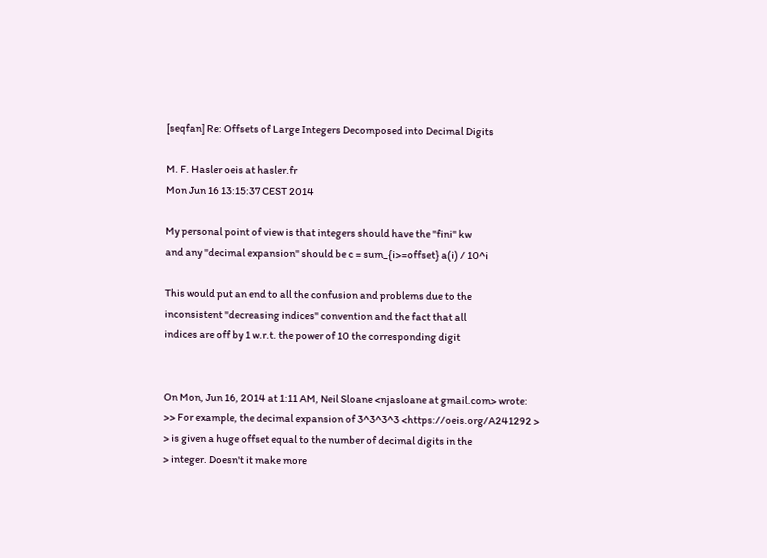[seqfan] Re: Offsets of Large Integers Decomposed into Decimal Digits

M. F. Hasler oeis at hasler.fr
Mon Jun 16 13:15:37 CEST 2014

My personal point of view is that integers should have the "fini" kw
and any "decimal expansion" should be c = sum_{i>=offset} a(i) / 10^i

This would put an end to all the confusion and problems due to the
inconsistent "decreasing indices" convention and the fact that all
indices are off by 1 w.r.t. the power of 10 the corresponding digit


On Mon, Jun 16, 2014 at 1:11 AM, Neil Sloane <njasloane at gmail.com> wrote:
>> For example, the decimal expansion of 3^3^3^3 <https://oeis.org/A241292 >
> is given a huge offset equal to the number of decimal digits in the
> integer. Doesn't it make more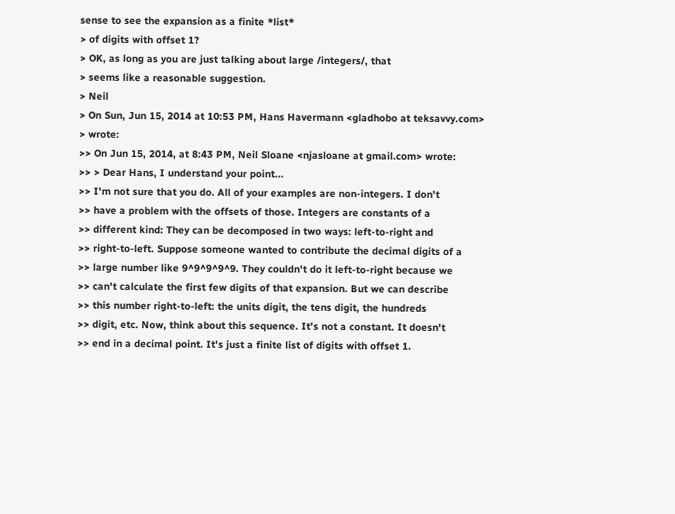sense to see the expansion as a finite *list*
> of digits with offset 1?
> OK, as long as you are just talking about large /integers/, that
> seems like a reasonable suggestion.
> Neil
> On Sun, Jun 15, 2014 at 10:53 PM, Hans Havermann <gladhobo at teksavvy.com>
> wrote:
>> On Jun 15, 2014, at 8:43 PM, Neil Sloane <njasloane at gmail.com> wrote:
>> > Dear Hans, I understand your point...
>> I'm not sure that you do. All of your examples are non-integers. I don't
>> have a problem with the offsets of those. Integers are constants of a
>> different kind: They can be decomposed in two ways: left-to-right and
>> right-to-left. Suppose someone wanted to contribute the decimal digits of a
>> large number like 9^9^9^9^9. They couldn't do it left-to-right because we
>> can't calculate the first few digits of that expansion. But we can describe
>> this number right-to-left: the units digit, the tens digit, the hundreds
>> digit, etc. Now, think about this sequence. It's not a constant. It doesn't
>> end in a decimal point. It's just a finite list of digits with offset 1.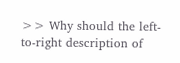>> Why should the left-to-right description of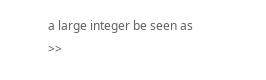a large integer be seen as
>>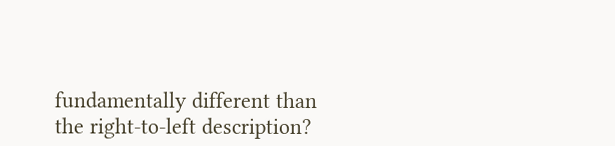fundamentally different than the right-to-left description?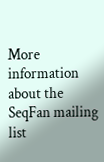More information about the SeqFan mailing list